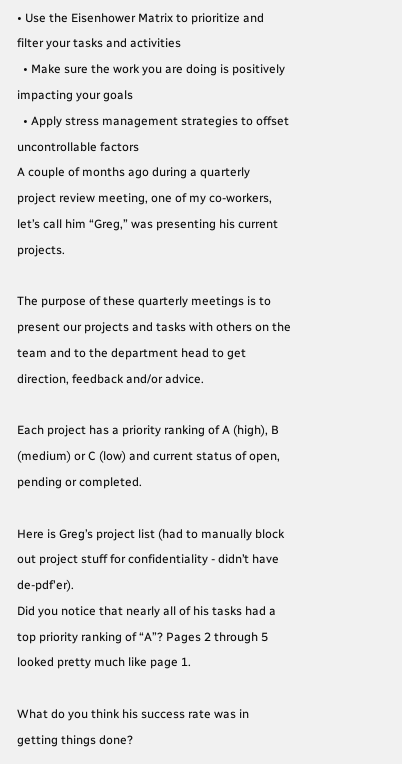• Use the Eisenhower Matrix to prioritize and filter your tasks and activities
  • Make sure the work you are doing is positively impacting your goals
  • Apply stress management strategies to offset uncontrollable factors
A couple of months ago during a quarterly project review meeting, one of my co-workers, let’s call him “Greg,” was presenting his current projects.

The purpose of these quarterly meetings is to present our projects and tasks with others on the team and to the department head to get direction, feedback and/or advice.

Each project has a priority ranking of A (high), B (medium) or C (low) and current status of open, pending or completed.

Here is Greg’s project list (had to manually block out project stuff for confidentiality - didn’t have de-pdf'er).
Did you notice that nearly all of his tasks had a top priority ranking of “A”? Pages 2 through 5 looked pretty much like page 1.

What do you think his success rate was in getting things done?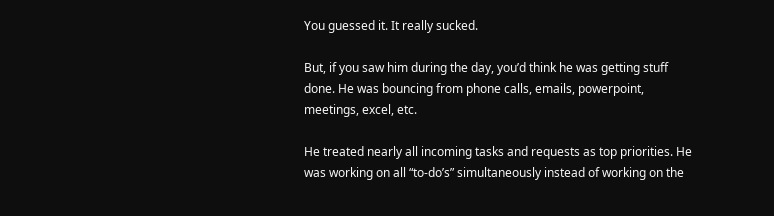You guessed it. It really sucked.

But, if you saw him during the day, you’d think he was getting stuff done. He was bouncing from phone calls, emails, powerpoint, meetings, excel, etc.

He treated nearly all incoming tasks and requests as top priorities. He was working on all “to-do’s” simultaneously instead of working on the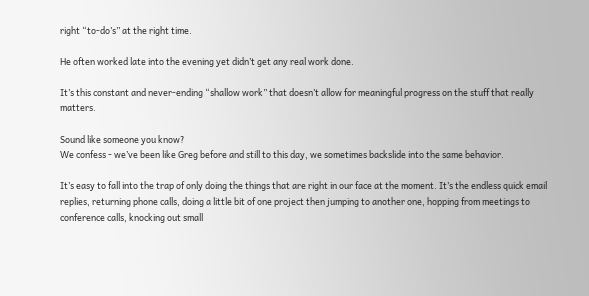right “to-do’s” at the right time.

He often worked late into the evening yet didn’t get any real work done.

It’s this constant and never-ending “shallow work” that doesn’t allow for meaningful progress on the stuff that really matters.

Sound like someone you know?
We confess - we’ve been like Greg before and still to this day, we sometimes backslide into the same behavior.

It’s easy to fall into the trap of only doing the things that are right in our face at the moment. It’s the endless quick email replies, returning phone calls, doing a little bit of one project then jumping to another one, hopping from meetings to conference calls, knocking out small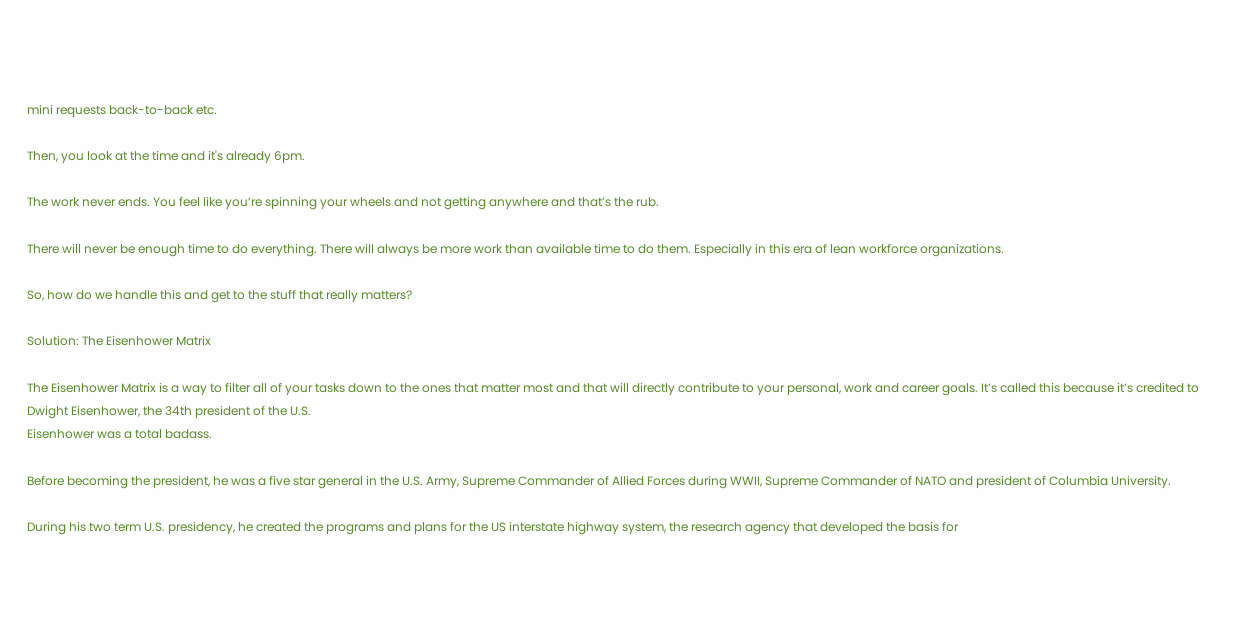mini requests back-to-back etc.

Then, you look at the time and it's already 6pm.

The work never ends. You feel like you’re spinning your wheels and not getting anywhere and that’s the rub.

There will never be enough time to do everything. There will always be more work than available time to do them. Especially in this era of lean workforce organizations.

So, how do we handle this and get to the stuff that really matters?

Solution: The Eisenhower Matrix

The Eisenhower Matrix is a way to filter all of your tasks down to the ones that matter most and that will directly contribute to your personal, work and career goals. It’s called this because it’s credited to Dwight Eisenhower, the 34th president of the U.S.
Eisenhower was a total badass.

Before becoming the president, he was a five star general in the U.S. Army, Supreme Commander of Allied Forces during WWII, Supreme Commander of NATO and president of Columbia University.

During his two term U.S. presidency, he created the programs and plans for the US interstate highway system, the research agency that developed the basis for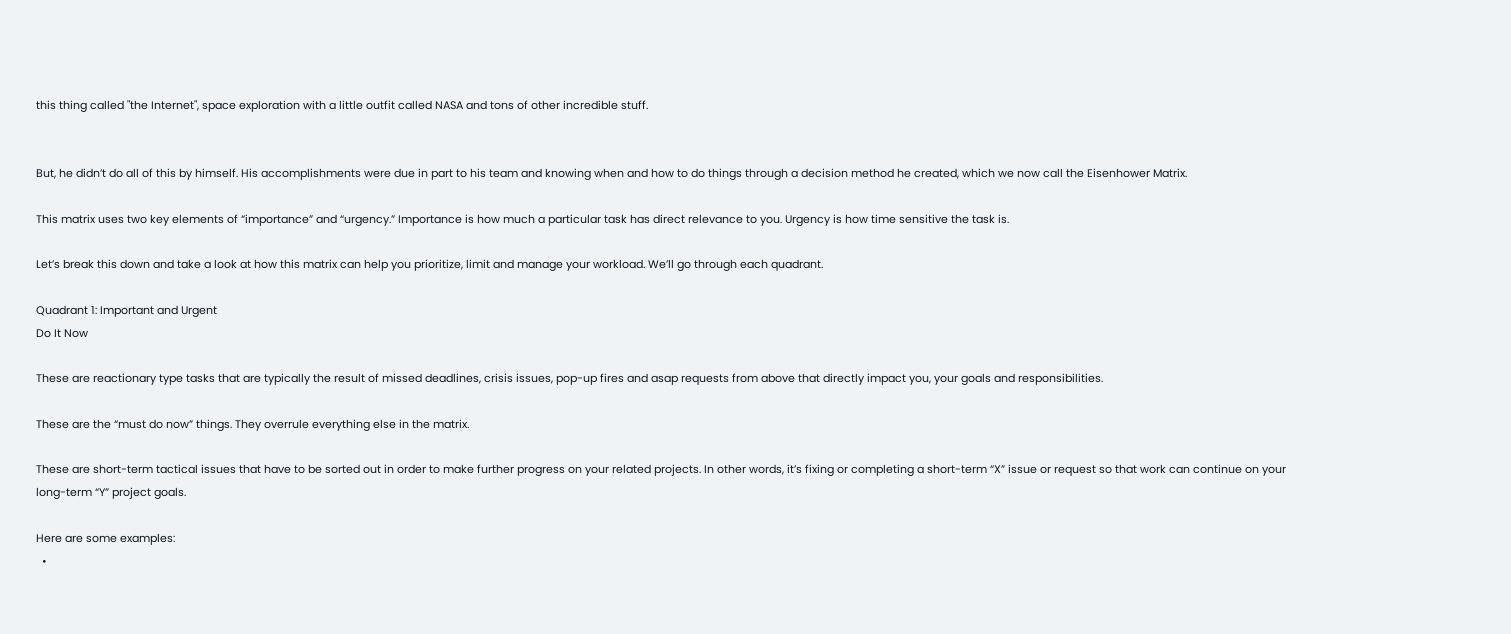this thing called "the Internet", space exploration with a little outfit called NASA and tons of other incredible stuff.


But, he didn’t do all of this by himself. His accomplishments were due in part to his team and knowing when and how to do things through a decision method he created, which we now call the Eisenhower Matrix.

This matrix uses two key elements of “importance” and “urgency.” Importance is how much a particular task has direct relevance to you. Urgency is how time sensitive the task is.

Let’s break this down and take a look at how this matrix can help you prioritize, limit and manage your workload. We’ll go through each quadrant.

Quadrant 1: Important and Urgent
Do It Now

These are reactionary type tasks that are typically the result of missed deadlines, crisis issues, pop-up fires and asap requests from above that directly impact you, your goals and responsibilities.

These are the “must do now” things. They overrule everything else in the matrix.

These are short-term tactical issues that have to be sorted out in order to make further progress on your related projects. In other words, it’s fixing or completing a short-term “X” issue or request so that work can continue on your long-term “Y” project goals.

Here are some examples:
  •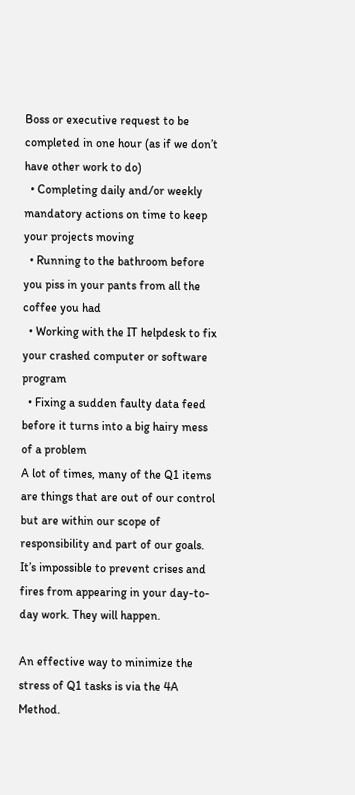Boss or executive request to be completed in one hour (as if we don’t have other work to do)
  • Completing daily and/or weekly mandatory actions on time to keep your projects moving
  • Running to the bathroom before you piss in your pants from all the coffee you had
  • Working with the IT helpdesk to fix your crashed computer or software program
  • Fixing a sudden faulty data feed before it turns into a big hairy mess of a problem
A lot of times, many of the Q1 items are things that are out of our control but are within our scope of responsibility and part of our goals. It’s impossible to prevent crises and fires from appearing in your day-to-day work. They will happen.

An effective way to minimize the stress of Q1 tasks is via the 4A Method.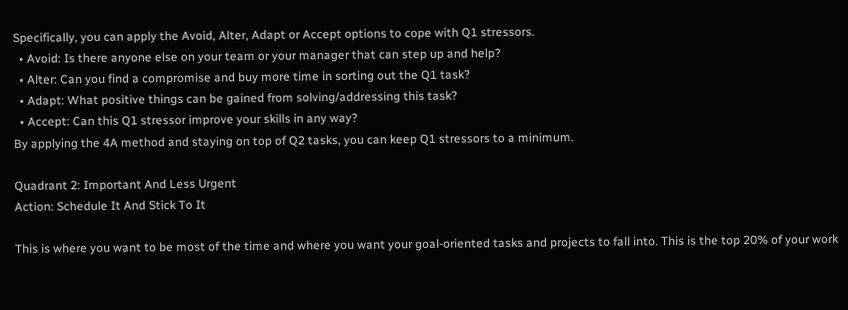Specifically, you can apply the Avoid, Alter, Adapt or Accept options to cope with Q1 stressors.
  • Avoid: Is there anyone else on your team or your manager that can step up and help?
  • Alter: Can you find a compromise and buy more time in sorting out the Q1 task?
  • Adapt: What positive things can be gained from solving/addressing this task?
  • Accept: Can this Q1 stressor improve your skills in any way?
By applying the 4A method and staying on top of Q2 tasks, you can keep Q1 stressors to a minimum.

Quadrant 2: Important And Less Urgent
Action: Schedule It And Stick To It

This is where you want to be most of the time and where you want your goal-oriented tasks and projects to fall into. This is the top 20% of your work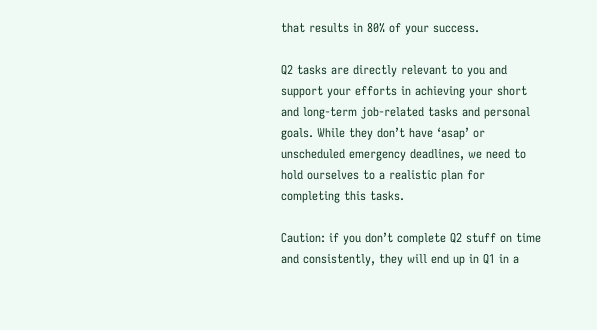that results in 80% of your success.

Q2 tasks are directly relevant to you and support your efforts in achieving your short and long-term job-related tasks and personal goals. While they don’t have ‘asap’ or unscheduled emergency deadlines, we need to hold ourselves to a realistic plan for completing this tasks.

Caution: if you don’t complete Q2 stuff on time and consistently, they will end up in Q1 in a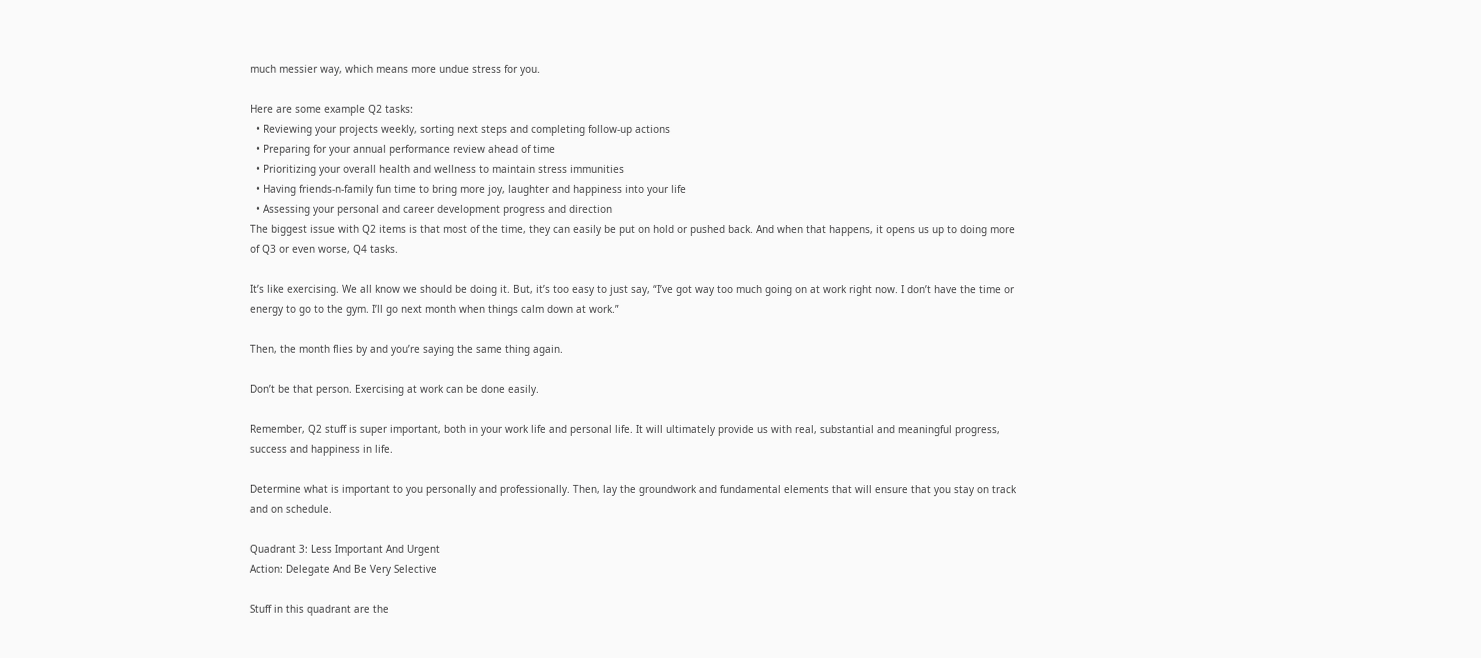much messier way, which means more undue stress for you.

Here are some example Q2 tasks:
  • Reviewing your projects weekly, sorting next steps and completing follow-up actions
  • Preparing for your annual performance review ahead of time
  • Prioritizing your overall health and wellness to maintain stress immunities
  • Having friends-n-family fun time to bring more joy, laughter and happiness into your life
  • Assessing your personal and career development progress and direction
The biggest issue with Q2 items is that most of the time, they can easily be put on hold or pushed back. And when that happens, it opens us up to doing more of Q3 or even worse, Q4 tasks.

It’s like exercising. We all know we should be doing it. But, it’s too easy to just say, “I’ve got way too much going on at work right now. I don’t have the time or energy to go to the gym. I’ll go next month when things calm down at work.”

Then, the month flies by and you’re saying the same thing again.

Don’t be that person. Exercising at work can be done easily.

Remember, Q2 stuff is super important, both in your work life and personal life. It will ultimately provide us with real, substantial and meaningful progress, success and happiness in life.

Determine what is important to you personally and professionally. Then, lay the groundwork and fundamental elements that will ensure that you stay on track and on schedule.

Quadrant 3: Less Important And Urgent
Action: Delegate And Be Very Selective

Stuff in this quadrant are the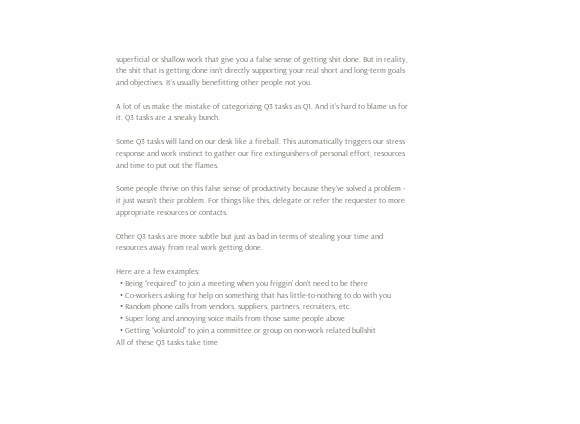superficial or shallow work that give you a false sense of getting shit done. But in reality, the shit that is getting done isn’t directly supporting your real short and long-term goals and objectives. It’s usually benefitting other people not you.

A lot of us make the mistake of categorizing Q3 tasks as Q1. And it’s hard to blame us for it. Q3 tasks are a sneaky bunch.

Some Q3 tasks will land on our desk like a fireball. This automatically triggers our stress response and work instinct to gather our fire extinguishers of personal effort, resources and time to put out the flames.

Some people thrive on this false sense of productivity because they’ve solved a problem - it just wasn’t their problem. For things like this, delegate or refer the requester to more appropriate resources or contacts.

Other Q3 tasks are more subtle but just as bad in terms of stealing your time and resources away from real work getting done.

Here are a few examples:
  • Being “required” to join a meeting when you friggin’ don’t need to be there
  • Co-workers asking for help on something that has little-to-nothing to do with you
  • Random phone calls from vendors, suppliers, partners, recruiters, etc.
  • Super long and annoying voice mails from those same people above
  • Getting “voluntold” to join a committee or group on non-work related bullshit
All of these Q3 tasks take time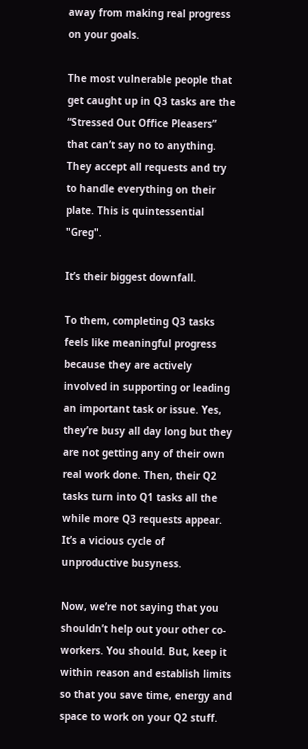away from making real progress on your goals.

The most vulnerable people that get caught up in Q3 tasks are the “Stressed Out Office Pleasers” that can’t say no to anything. They accept all requests and try to handle everything on their plate. This is quintessential "Greg".

It’s their biggest downfall.

To them, completing Q3 tasks feels like meaningful progress because they are actively involved in supporting or leading an important task or issue. Yes, they’re busy all day long but they are not getting any of their own real work done. Then, their Q2 tasks turn into Q1 tasks all the while more Q3 requests appear. It’s a vicious cycle of unproductive busyness.

Now, we’re not saying that you shouldn’t help out your other co-workers. You should. But, keep it within reason and establish limits so that you save time, energy and space to work on your Q2 stuff.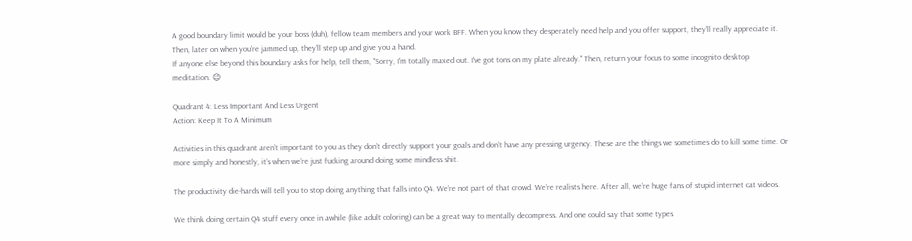A good boundary limit would be your boss (duh), fellow team members and your work BFF. When you know they desperately need help and you offer support, they’ll really appreciate it. Then, later on when you’re jammed up, they’ll step up and give you a hand.
If anyone else beyond this boundary asks for help, tell them, "Sorry, I'm totally maxed out. I've got tons on my plate already." Then, return your focus to some incognito desktop meditation. 😉

Quadrant 4: Less Important And Less Urgent
Action: Keep It To A Minimum

Activities in this quadrant aren’t important to you as they don’t directly support your goals and don’t have any pressing urgency. These are the things we sometimes do to kill some time. Or more simply and honestly, it’s when we’re just fucking around doing some mindless shit.

The productivity die-hards will tell you to stop doing anything that falls into Q4. We’re not part of that crowd. We’re realists here. After all, we’re huge fans of stupid internet cat videos.

We think doing certain Q4 stuff every once in awhile (like adult coloring) can be a great way to mentally decompress. And one could say that some types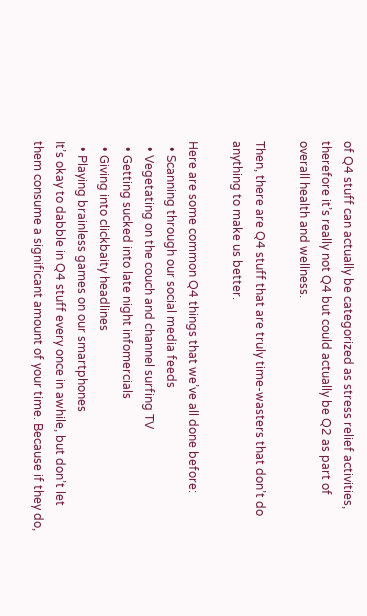of Q4 stuff can actually be categorized as stress relief activities, therefore it’s really not Q4 but could actually be Q2 as part of overall health and wellness.

Then, there are Q4 stuff that are truly time-wasters that don’t do anything to make us better.

Here are some common Q4 things that we’ve all done before:
  • Scanning through our social media feeds
  • Vegetating on the couch and channel surfing TV
  • Getting sucked into late night infomercials
  • Giving into clickbaity headlines
  • Playing brainless games on our smartphones
It’s okay to dabble in Q4 stuff every once in awhile, but don’t let them consume a significant amount of your time. Because if they do,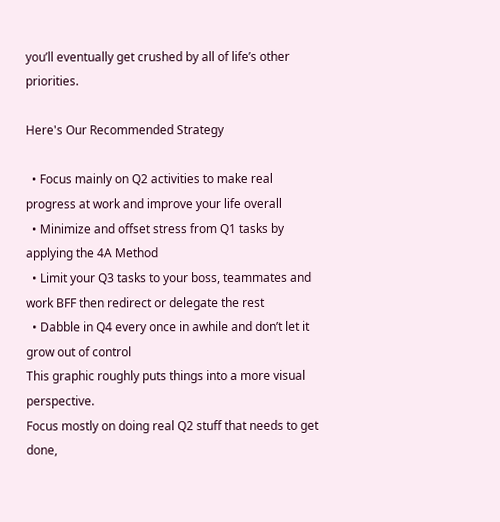you’ll eventually get crushed by all of life’s other priorities.

Here's Our Recommended Strategy

  • Focus mainly on Q2 activities to make real progress at work and improve your life overall
  • Minimize and offset stress from Q1 tasks by applying the 4A Method
  • Limit your Q3 tasks to your boss, teammates and work BFF then redirect or delegate the rest
  • Dabble in Q4 every once in awhile and don’t let it grow out of control
This graphic roughly puts things into a more visual perspective.
Focus mostly on doing real Q2 stuff that needs to get done,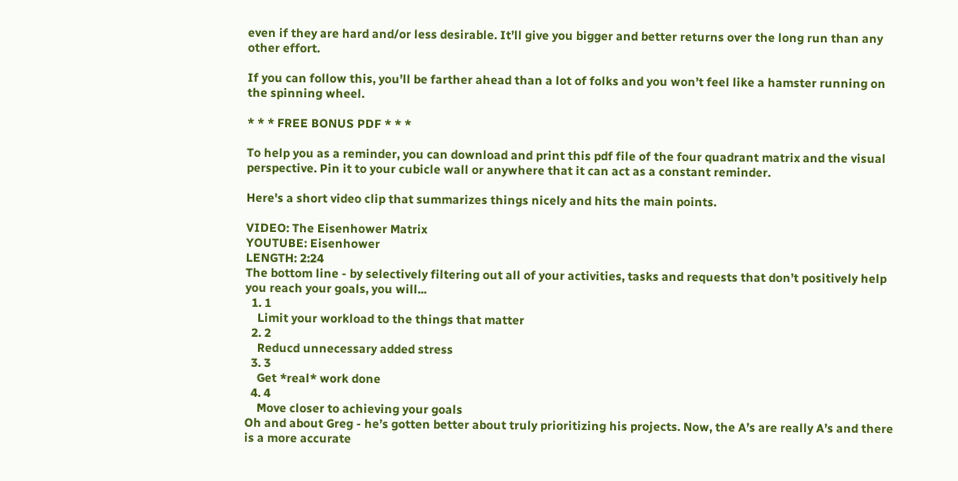even if they are hard and/or less desirable. It’ll give you bigger and better returns over the long run than any other effort.

If you can follow this, you’ll be farther ahead than a lot of folks and you won’t feel like a hamster running on the spinning wheel.

* * * FREE BONUS PDF * * *

To help you as a reminder, you can download and print this pdf file of the four quadrant matrix and the visual perspective. Pin it to your cubicle wall or anywhere that it can act as a constant reminder.

Here's a short video clip that summarizes things nicely and hits the main points.

VIDEO: The Eisenhower Matrix
YOUTUBE: Eisenhower
LENGTH: 2:24
The bottom line - by selectively filtering out all of your activities, tasks and requests that don’t positively help you reach your goals, you will...
  1. 1
    Limit your workload to the things that matter
  2. 2
    Reducd unnecessary added stress
  3. 3
    Get *real* work done
  4. 4
    Move closer to achieving your goals
Oh and about Greg - he’s gotten better about truly prioritizing his projects. Now, the A’s are really A’s and there is a more accurate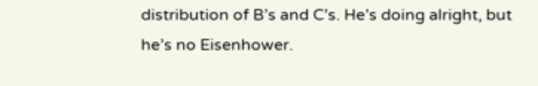distribution of B’s and C’s. He’s doing alright, but he’s no Eisenhower.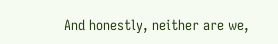And honestly, neither are we,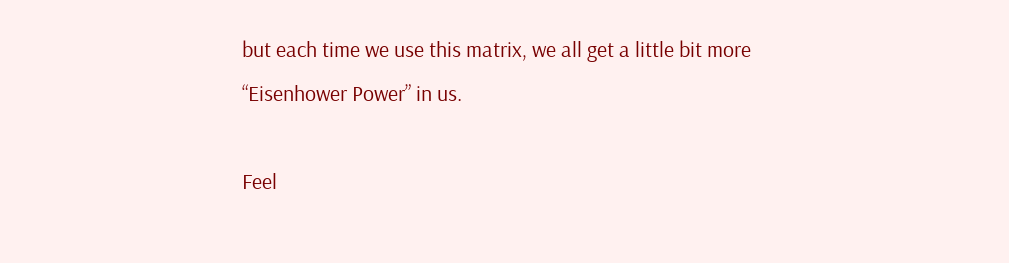but each time we use this matrix, we all get a little bit more “Eisenhower Power” in us.

Feel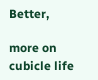Better,

more on cubicle life